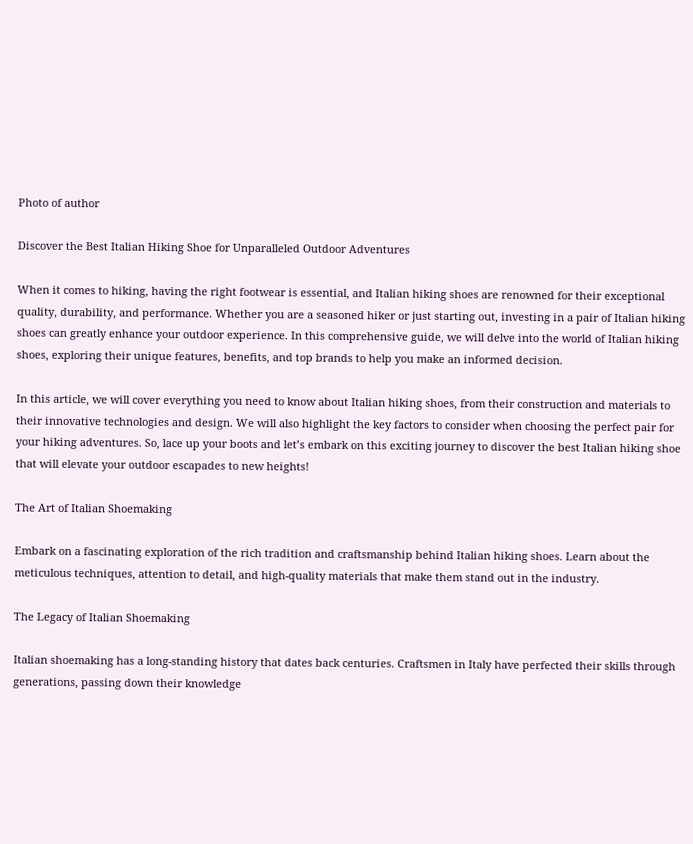Photo of author

Discover the Best Italian Hiking Shoe for Unparalleled Outdoor Adventures

When it comes to hiking, having the right footwear is essential, and Italian hiking shoes are renowned for their exceptional quality, durability, and performance. Whether you are a seasoned hiker or just starting out, investing in a pair of Italian hiking shoes can greatly enhance your outdoor experience. In this comprehensive guide, we will delve into the world of Italian hiking shoes, exploring their unique features, benefits, and top brands to help you make an informed decision.

In this article, we will cover everything you need to know about Italian hiking shoes, from their construction and materials to their innovative technologies and design. We will also highlight the key factors to consider when choosing the perfect pair for your hiking adventures. So, lace up your boots and let’s embark on this exciting journey to discover the best Italian hiking shoe that will elevate your outdoor escapades to new heights!

The Art of Italian Shoemaking

Embark on a fascinating exploration of the rich tradition and craftsmanship behind Italian hiking shoes. Learn about the meticulous techniques, attention to detail, and high-quality materials that make them stand out in the industry.

The Legacy of Italian Shoemaking

Italian shoemaking has a long-standing history that dates back centuries. Craftsmen in Italy have perfected their skills through generations, passing down their knowledge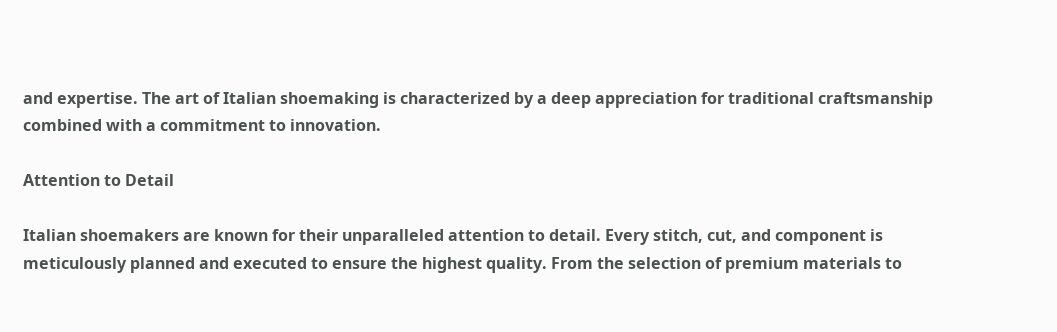and expertise. The art of Italian shoemaking is characterized by a deep appreciation for traditional craftsmanship combined with a commitment to innovation.

Attention to Detail

Italian shoemakers are known for their unparalleled attention to detail. Every stitch, cut, and component is meticulously planned and executed to ensure the highest quality. From the selection of premium materials to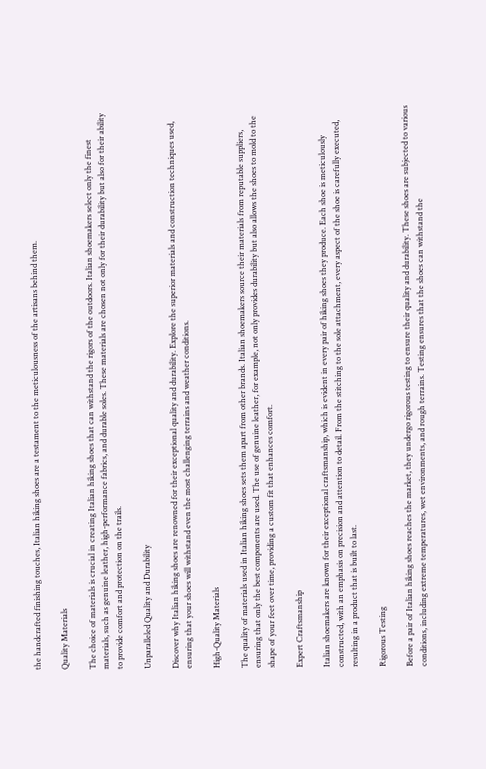the handcrafted finishing touches, Italian hiking shoes are a testament to the meticulousness of the artisans behind them.

Quality Materials

The choice of materials is crucial in creating Italian hiking shoes that can withstand the rigors of the outdoors. Italian shoemakers select only the finest materials, such as genuine leather, high-performance fabrics, and durable soles. These materials are chosen not only for their durability but also for their ability to provide comfort and protection on the trails.

Unparalleled Quality and Durability

Discover why Italian hiking shoes are renowned for their exceptional quality and durability. Explore the superior materials and construction techniques used, ensuring that your shoes will withstand even the most challenging terrains and weather conditions.

High-Quality Materials

The quality of materials used in Italian hiking shoes sets them apart from other brands. Italian shoemakers source their materials from reputable suppliers, ensuring that only the best components are used. The use of genuine leather, for example, not only provides durability but also allows the shoes to mold to the shape of your feet over time, providing a custom fit that enhances comfort.

Expert Craftsmanship

Italian shoemakers are known for their exceptional craftsmanship, which is evident in every pair of hiking shoes they produce. Each shoe is meticulously constructed, with an emphasis on precision and attention to detail. From the stitching to the sole attachment, every aspect of the shoe is carefully executed, resulting in a product that is built to last.

Rigorous Testing

Before a pair of Italian hiking shoes reaches the market, they undergo rigorous testing to ensure their quality and durability. These shoes are subjected to various conditions, including extreme temperatures, wet environments, and rough terrains. Testing ensures that the shoes can withstand the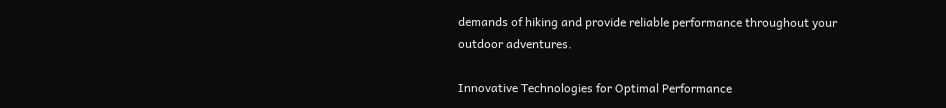demands of hiking and provide reliable performance throughout your outdoor adventures.

Innovative Technologies for Optimal Performance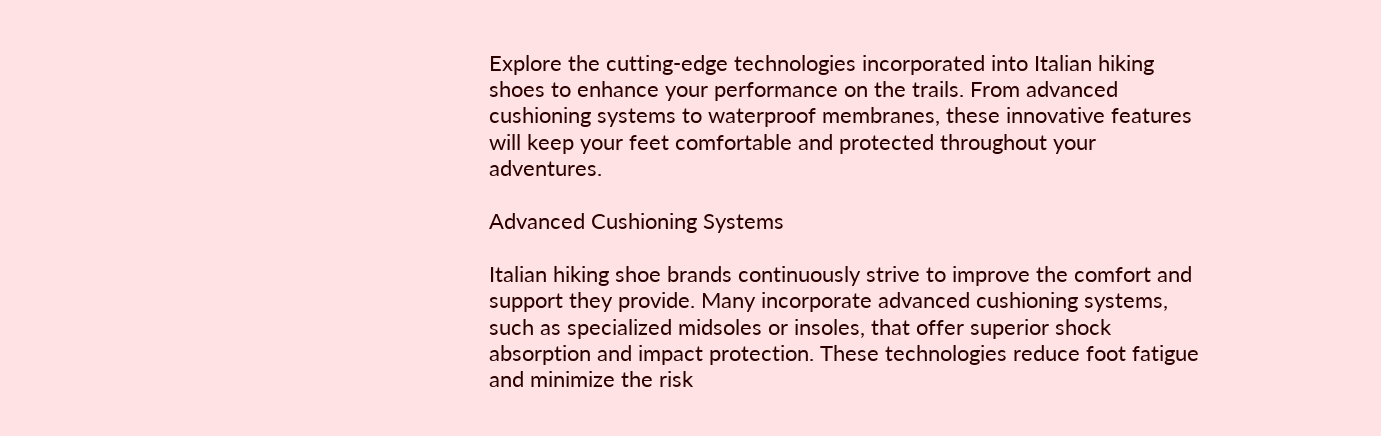Explore the cutting-edge technologies incorporated into Italian hiking shoes to enhance your performance on the trails. From advanced cushioning systems to waterproof membranes, these innovative features will keep your feet comfortable and protected throughout your adventures.

Advanced Cushioning Systems

Italian hiking shoe brands continuously strive to improve the comfort and support they provide. Many incorporate advanced cushioning systems, such as specialized midsoles or insoles, that offer superior shock absorption and impact protection. These technologies reduce foot fatigue and minimize the risk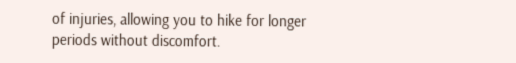of injuries, allowing you to hike for longer periods without discomfort.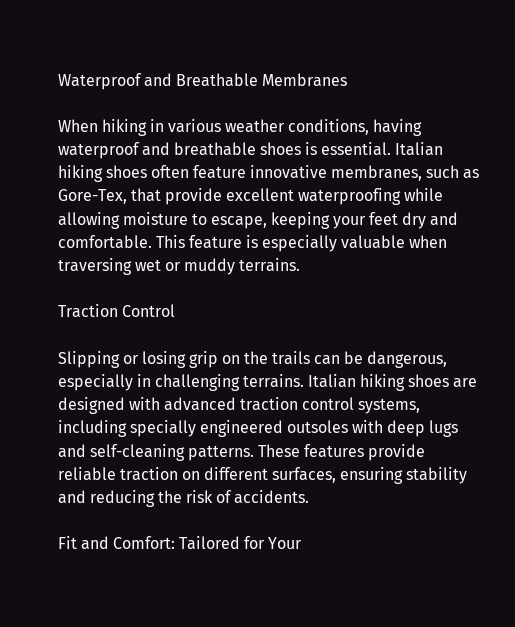Waterproof and Breathable Membranes

When hiking in various weather conditions, having waterproof and breathable shoes is essential. Italian hiking shoes often feature innovative membranes, such as Gore-Tex, that provide excellent waterproofing while allowing moisture to escape, keeping your feet dry and comfortable. This feature is especially valuable when traversing wet or muddy terrains.

Traction Control

Slipping or losing grip on the trails can be dangerous, especially in challenging terrains. Italian hiking shoes are designed with advanced traction control systems, including specially engineered outsoles with deep lugs and self-cleaning patterns. These features provide reliable traction on different surfaces, ensuring stability and reducing the risk of accidents.

Fit and Comfort: Tailored for Your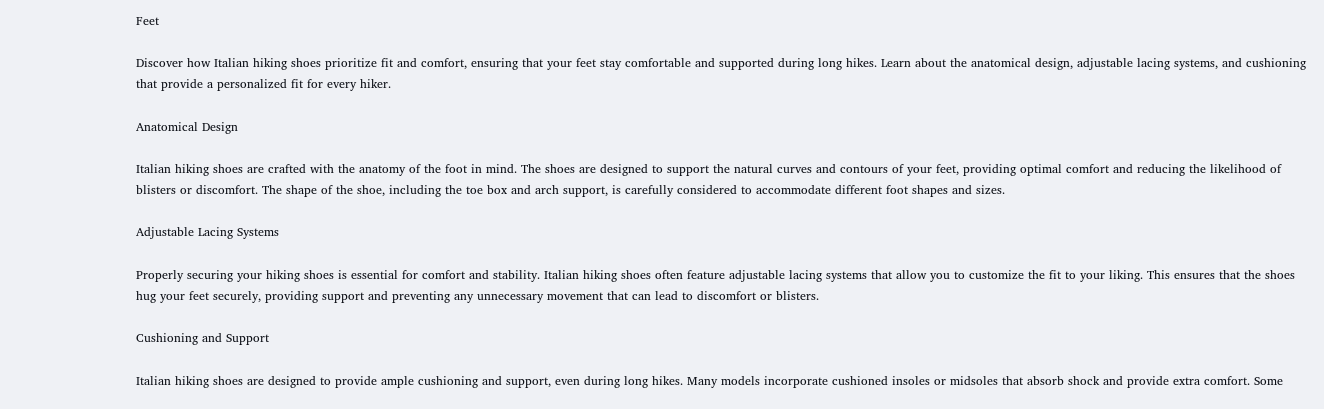Feet

Discover how Italian hiking shoes prioritize fit and comfort, ensuring that your feet stay comfortable and supported during long hikes. Learn about the anatomical design, adjustable lacing systems, and cushioning that provide a personalized fit for every hiker.

Anatomical Design

Italian hiking shoes are crafted with the anatomy of the foot in mind. The shoes are designed to support the natural curves and contours of your feet, providing optimal comfort and reducing the likelihood of blisters or discomfort. The shape of the shoe, including the toe box and arch support, is carefully considered to accommodate different foot shapes and sizes.

Adjustable Lacing Systems

Properly securing your hiking shoes is essential for comfort and stability. Italian hiking shoes often feature adjustable lacing systems that allow you to customize the fit to your liking. This ensures that the shoes hug your feet securely, providing support and preventing any unnecessary movement that can lead to discomfort or blisters.

Cushioning and Support

Italian hiking shoes are designed to provide ample cushioning and support, even during long hikes. Many models incorporate cushioned insoles or midsoles that absorb shock and provide extra comfort. Some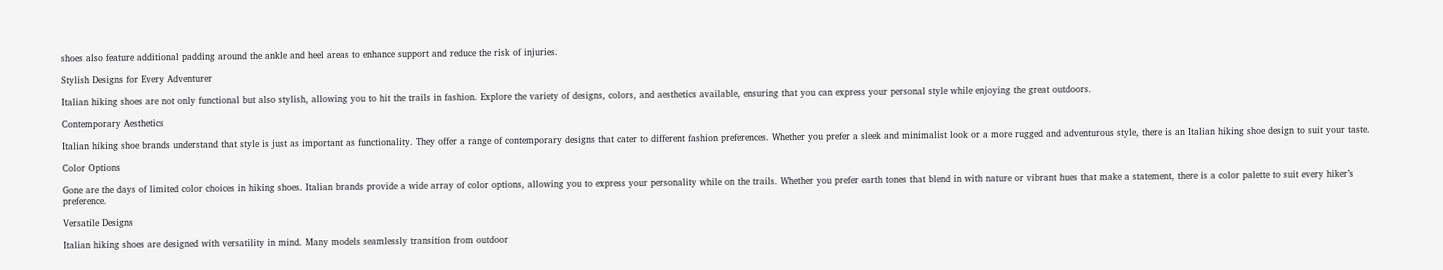shoes also feature additional padding around the ankle and heel areas to enhance support and reduce the risk of injuries.

Stylish Designs for Every Adventurer

Italian hiking shoes are not only functional but also stylish, allowing you to hit the trails in fashion. Explore the variety of designs, colors, and aesthetics available, ensuring that you can express your personal style while enjoying the great outdoors.

Contemporary Aesthetics

Italian hiking shoe brands understand that style is just as important as functionality. They offer a range of contemporary designs that cater to different fashion preferences. Whether you prefer a sleek and minimalist look or a more rugged and adventurous style, there is an Italian hiking shoe design to suit your taste.

Color Options

Gone are the days of limited color choices in hiking shoes. Italian brands provide a wide array of color options, allowing you to express your personality while on the trails. Whether you prefer earth tones that blend in with nature or vibrant hues that make a statement, there is a color palette to suit every hiker’s preference.

Versatile Designs

Italian hiking shoes are designed with versatility in mind. Many models seamlessly transition from outdoor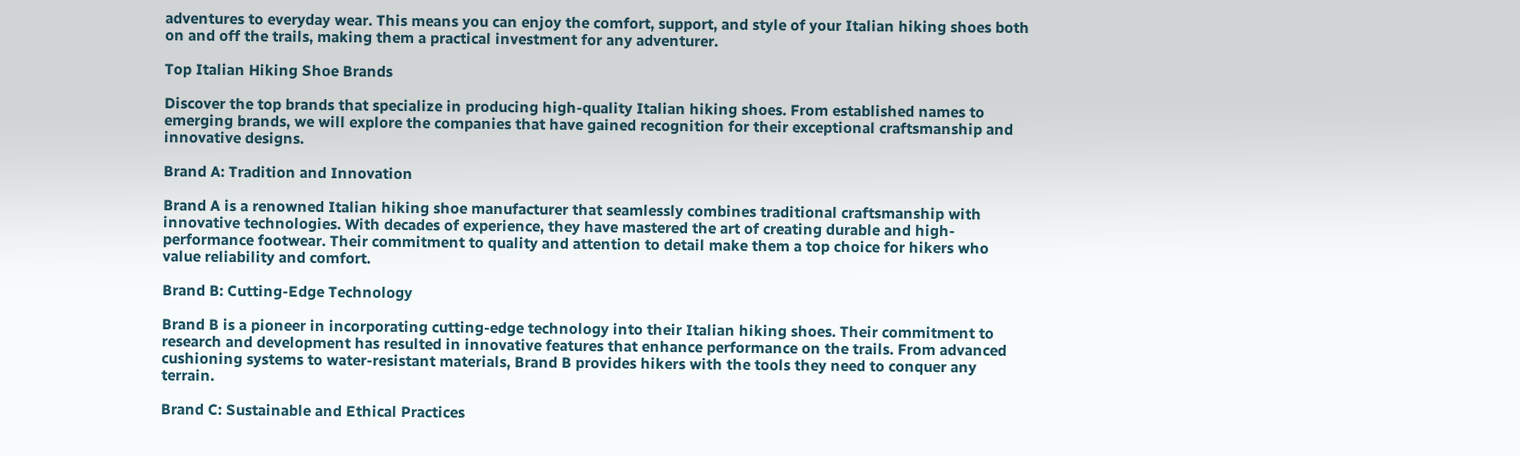adventures to everyday wear. This means you can enjoy the comfort, support, and style of your Italian hiking shoes both on and off the trails, making them a practical investment for any adventurer.

Top Italian Hiking Shoe Brands

Discover the top brands that specialize in producing high-quality Italian hiking shoes. From established names to emerging brands, we will explore the companies that have gained recognition for their exceptional craftsmanship and innovative designs.

Brand A: Tradition and Innovation

Brand A is a renowned Italian hiking shoe manufacturer that seamlessly combines traditional craftsmanship with innovative technologies. With decades of experience, they have mastered the art of creating durable and high-performance footwear. Their commitment to quality and attention to detail make them a top choice for hikers who value reliability and comfort.

Brand B: Cutting-Edge Technology

Brand B is a pioneer in incorporating cutting-edge technology into their Italian hiking shoes. Their commitment to research and development has resulted in innovative features that enhance performance on the trails. From advanced cushioning systems to water-resistant materials, Brand B provides hikers with the tools they need to conquer any terrain.

Brand C: Sustainable and Ethical Practices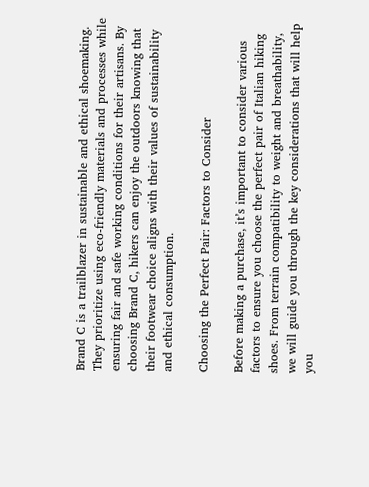Brand C is a trailblazer in sustainable and ethical shoemaking. They prioritize using eco-friendly materials and processes while ensuring fair and safe working conditions for their artisans. By choosing Brand C, hikers can enjoy the outdoors knowing that their footwear choice aligns with their values of sustainability and ethical consumption.

Choosing the Perfect Pair: Factors to Consider

Before making a purchase, it’s important to consider various factors to ensure you choose the perfect pair of Italian hiking shoes. From terrain compatibility to weight and breathability, we will guide you through the key considerations that will help you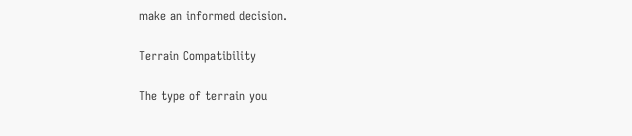make an informed decision.

Terrain Compatibility

The type of terrain you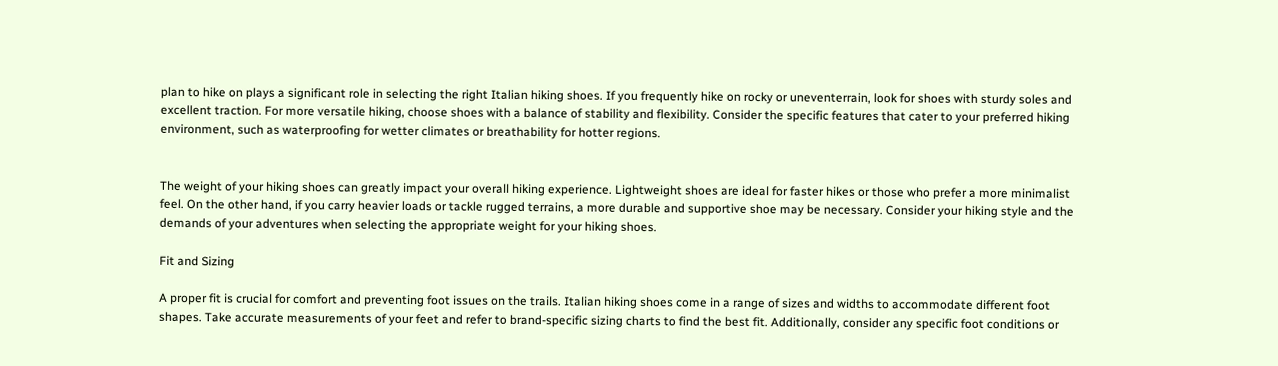plan to hike on plays a significant role in selecting the right Italian hiking shoes. If you frequently hike on rocky or uneventerrain, look for shoes with sturdy soles and excellent traction. For more versatile hiking, choose shoes with a balance of stability and flexibility. Consider the specific features that cater to your preferred hiking environment, such as waterproofing for wetter climates or breathability for hotter regions.


The weight of your hiking shoes can greatly impact your overall hiking experience. Lightweight shoes are ideal for faster hikes or those who prefer a more minimalist feel. On the other hand, if you carry heavier loads or tackle rugged terrains, a more durable and supportive shoe may be necessary. Consider your hiking style and the demands of your adventures when selecting the appropriate weight for your hiking shoes.

Fit and Sizing

A proper fit is crucial for comfort and preventing foot issues on the trails. Italian hiking shoes come in a range of sizes and widths to accommodate different foot shapes. Take accurate measurements of your feet and refer to brand-specific sizing charts to find the best fit. Additionally, consider any specific foot conditions or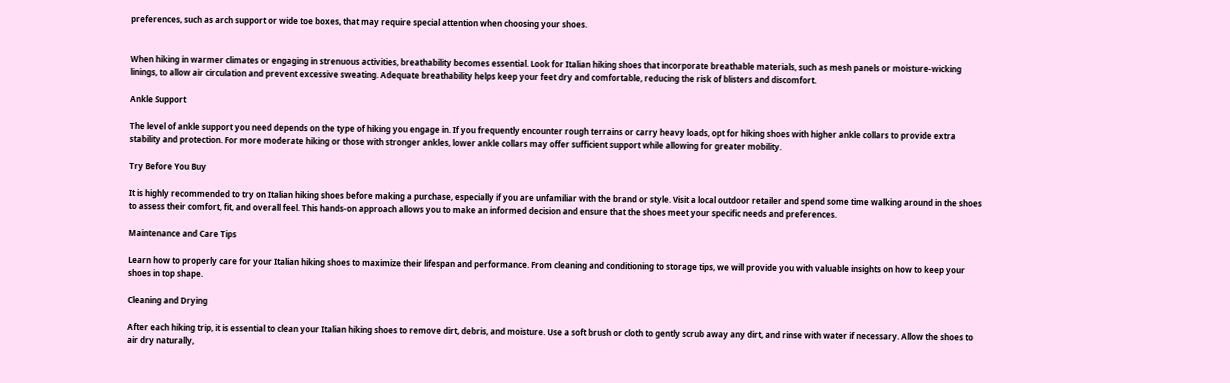preferences, such as arch support or wide toe boxes, that may require special attention when choosing your shoes.


When hiking in warmer climates or engaging in strenuous activities, breathability becomes essential. Look for Italian hiking shoes that incorporate breathable materials, such as mesh panels or moisture-wicking linings, to allow air circulation and prevent excessive sweating. Adequate breathability helps keep your feet dry and comfortable, reducing the risk of blisters and discomfort.

Ankle Support

The level of ankle support you need depends on the type of hiking you engage in. If you frequently encounter rough terrains or carry heavy loads, opt for hiking shoes with higher ankle collars to provide extra stability and protection. For more moderate hiking or those with stronger ankles, lower ankle collars may offer sufficient support while allowing for greater mobility.

Try Before You Buy

It is highly recommended to try on Italian hiking shoes before making a purchase, especially if you are unfamiliar with the brand or style. Visit a local outdoor retailer and spend some time walking around in the shoes to assess their comfort, fit, and overall feel. This hands-on approach allows you to make an informed decision and ensure that the shoes meet your specific needs and preferences.

Maintenance and Care Tips

Learn how to properly care for your Italian hiking shoes to maximize their lifespan and performance. From cleaning and conditioning to storage tips, we will provide you with valuable insights on how to keep your shoes in top shape.

Cleaning and Drying

After each hiking trip, it is essential to clean your Italian hiking shoes to remove dirt, debris, and moisture. Use a soft brush or cloth to gently scrub away any dirt, and rinse with water if necessary. Allow the shoes to air dry naturally,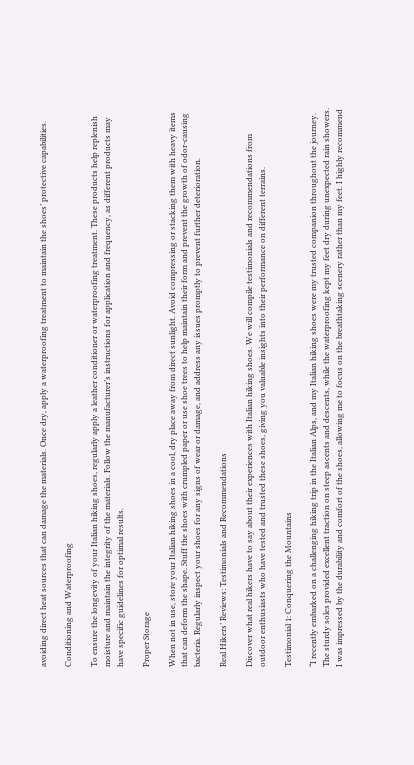avoiding direct heat sources that can damage the materials. Once dry, apply a waterproofing treatment to maintain the shoes’ protective capabilities.

Conditioning and Waterproofing

To ensure the longevity of your Italian hiking shoes, regularly apply a leather conditioner or waterproofing treatment. These products help replenish moisture and maintain the integrity of the materials. Follow the manufacturer’s instructions for application and frequency, as different products may have specific guidelines for optimal results.

Proper Storage

When not in use, store your Italian hiking shoes in a cool, dry place away from direct sunlight. Avoid compressing or stacking them with heavy items that can deform the shape. Stuff the shoes with crumpled paper or use shoe trees to help maintain their form and prevent the growth of odor-causing bacteria. Regularly inspect your shoes for any signs of wear or damage, and address any issues promptly to prevent further deterioration.

Real Hikers’ Reviews: Testimonials and Recommendations

Discover what real hikers have to say about their experiences with Italian hiking shoes. We will compile testimonials and recommendations from outdoor enthusiasts who have tested and trusted these shoes, giving you valuable insights into their performance on different terrains.

Testimonial 1: Conquering the Mountains

“I recently embarked on a challenging hiking trip in the Italian Alps, and my Italian hiking shoes were my trusted companion throughout the journey. The sturdy soles provided excellent traction on steep ascents and descents, while the waterproofing kept my feet dry during unexpected rain showers. I was impressed by the durability and comfort of the shoes, allowing me to focus on the breathtaking scenery rather than my feet. I highly recommend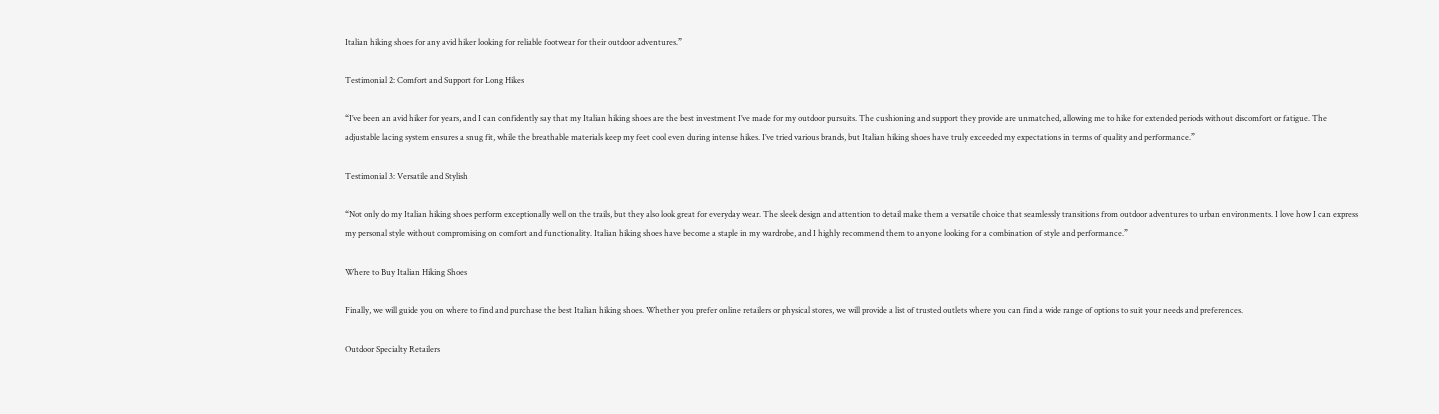Italian hiking shoes for any avid hiker looking for reliable footwear for their outdoor adventures.”

Testimonial 2: Comfort and Support for Long Hikes

“I’ve been an avid hiker for years, and I can confidently say that my Italian hiking shoes are the best investment I’ve made for my outdoor pursuits. The cushioning and support they provide are unmatched, allowing me to hike for extended periods without discomfort or fatigue. The adjustable lacing system ensures a snug fit, while the breathable materials keep my feet cool even during intense hikes. I’ve tried various brands, but Italian hiking shoes have truly exceeded my expectations in terms of quality and performance.”

Testimonial 3: Versatile and Stylish

“Not only do my Italian hiking shoes perform exceptionally well on the trails, but they also look great for everyday wear. The sleek design and attention to detail make them a versatile choice that seamlessly transitions from outdoor adventures to urban environments. I love how I can express my personal style without compromising on comfort and functionality. Italian hiking shoes have become a staple in my wardrobe, and I highly recommend them to anyone looking for a combination of style and performance.”

Where to Buy Italian Hiking Shoes

Finally, we will guide you on where to find and purchase the best Italian hiking shoes. Whether you prefer online retailers or physical stores, we will provide a list of trusted outlets where you can find a wide range of options to suit your needs and preferences.

Outdoor Specialty Retailers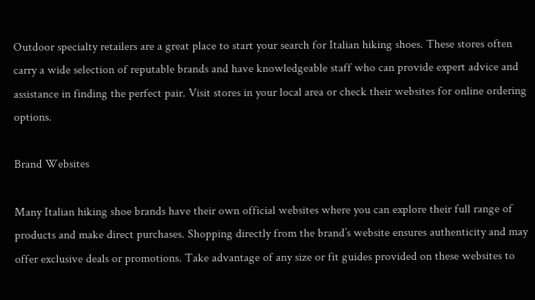Outdoor specialty retailers are a great place to start your search for Italian hiking shoes. These stores often carry a wide selection of reputable brands and have knowledgeable staff who can provide expert advice and assistance in finding the perfect pair. Visit stores in your local area or check their websites for online ordering options.

Brand Websites

Many Italian hiking shoe brands have their own official websites where you can explore their full range of products and make direct purchases. Shopping directly from the brand’s website ensures authenticity and may offer exclusive deals or promotions. Take advantage of any size or fit guides provided on these websites to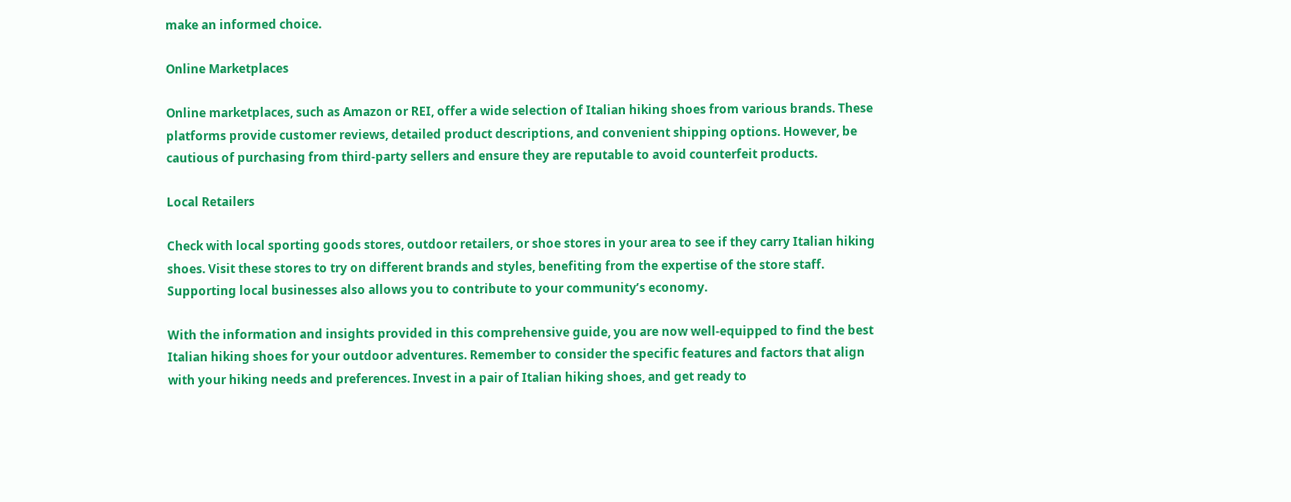make an informed choice.

Online Marketplaces

Online marketplaces, such as Amazon or REI, offer a wide selection of Italian hiking shoes from various brands. These platforms provide customer reviews, detailed product descriptions, and convenient shipping options. However, be cautious of purchasing from third-party sellers and ensure they are reputable to avoid counterfeit products.

Local Retailers

Check with local sporting goods stores, outdoor retailers, or shoe stores in your area to see if they carry Italian hiking shoes. Visit these stores to try on different brands and styles, benefiting from the expertise of the store staff. Supporting local businesses also allows you to contribute to your community’s economy.

With the information and insights provided in this comprehensive guide, you are now well-equipped to find the best Italian hiking shoes for your outdoor adventures. Remember to consider the specific features and factors that align with your hiking needs and preferences. Invest in a pair of Italian hiking shoes, and get ready to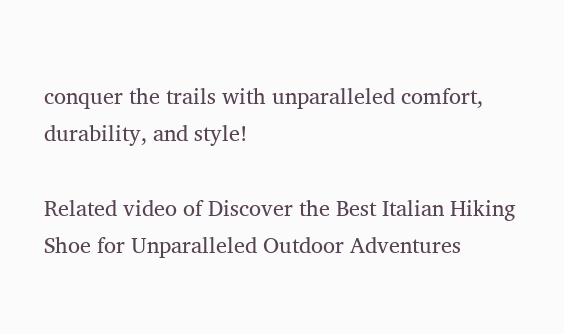conquer the trails with unparalleled comfort, durability, and style!

Related video of Discover the Best Italian Hiking Shoe for Unparalleled Outdoor Adventures